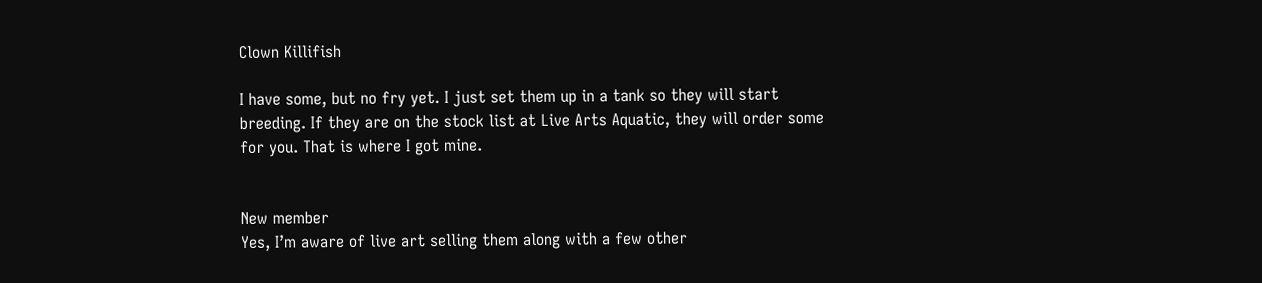Clown Killifish

I have some, but no fry yet. I just set them up in a tank so they will start breeding. If they are on the stock list at Live Arts Aquatic, they will order some for you. That is where I got mine.


New member
Yes, I’m aware of live art selling them along with a few other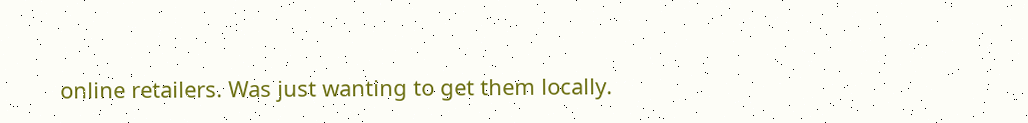online retailers. Was just wanting to get them locally.